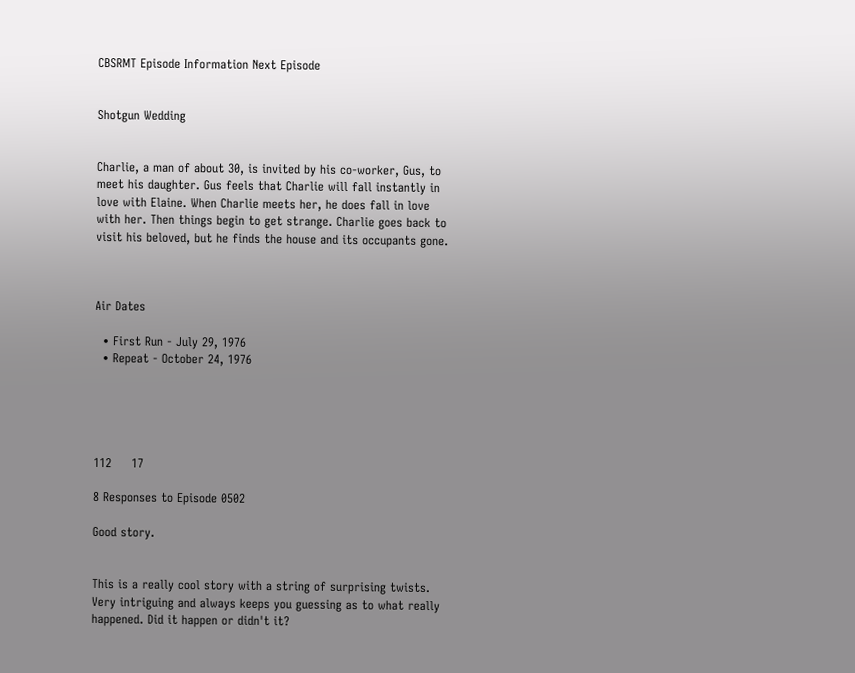CBSRMT Episode Information Next Episode


Shotgun Wedding


Charlie, a man of about 30, is invited by his co-worker, Gus, to meet his daughter. Gus feels that Charlie will fall instantly in love with Elaine. When Charlie meets her, he does fall in love with her. Then things begin to get strange. Charlie goes back to visit his beloved, but he finds the house and its occupants gone.



Air Dates

  • First Run - July 29, 1976
  • Repeat - October 24, 1976





112     17

8 Responses to Episode 0502

Good story.


This is a really cool story with a string of surprising twists. Very intriguing and always keeps you guessing as to what really happened. Did it happen or didn't it?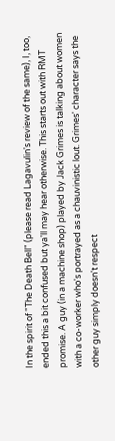In the spirit of "The Death Bell" (please read Lagavulin's review of the same), I, too, ended this a bit confused but ya'll may hear otherwise. This starts out with RMT promise. A guy (in a machine shop) played by Jack Grimes is talking about women with a co-worker who's portrayed as a chauvinistic lout. Grimes' character says the other guy simply doesn't respect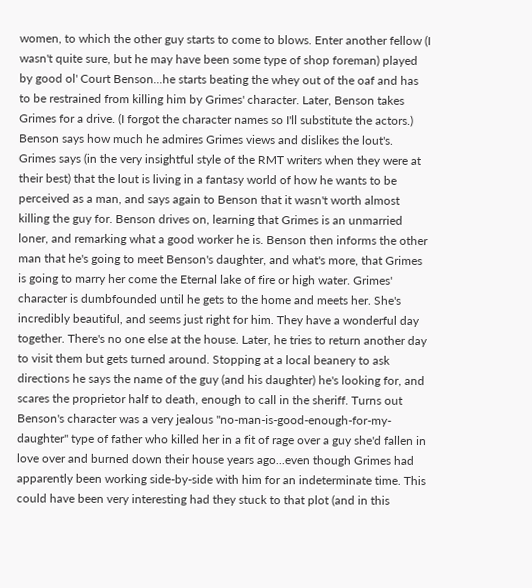women, to which the other guy starts to come to blows. Enter another fellow (I wasn't quite sure, but he may have been some type of shop foreman) played by good ol' Court Benson...he starts beating the whey out of the oaf and has to be restrained from killing him by Grimes' character. Later, Benson takes Grimes for a drive. (I forgot the character names so I'll substitute the actors.) Benson says how much he admires Grimes views and dislikes the lout's. Grimes says (in the very insightful style of the RMT writers when they were at their best) that the lout is living in a fantasy world of how he wants to be perceived as a man, and says again to Benson that it wasn't worth almost killing the guy for. Benson drives on, learning that Grimes is an unmarried loner, and remarking what a good worker he is. Benson then informs the other man that he's going to meet Benson's daughter, and what's more, that Grimes is going to marry her come the Eternal lake of fire or high water. Grimes' character is dumbfounded until he gets to the home and meets her. She's incredibly beautiful, and seems just right for him. They have a wonderful day together. There's no one else at the house. Later, he tries to return another day to visit them but gets turned around. Stopping at a local beanery to ask directions he says the name of the guy (and his daughter) he's looking for, and scares the proprietor half to death, enough to call in the sheriff. Turns out Benson's character was a very jealous "no-man-is-good-enough-for-my-daughter" type of father who killed her in a fit of rage over a guy she'd fallen in love over and burned down their house years ago...even though Grimes had apparently been working side-by-side with him for an indeterminate time. This could have been very interesting had they stuck to that plot (and in this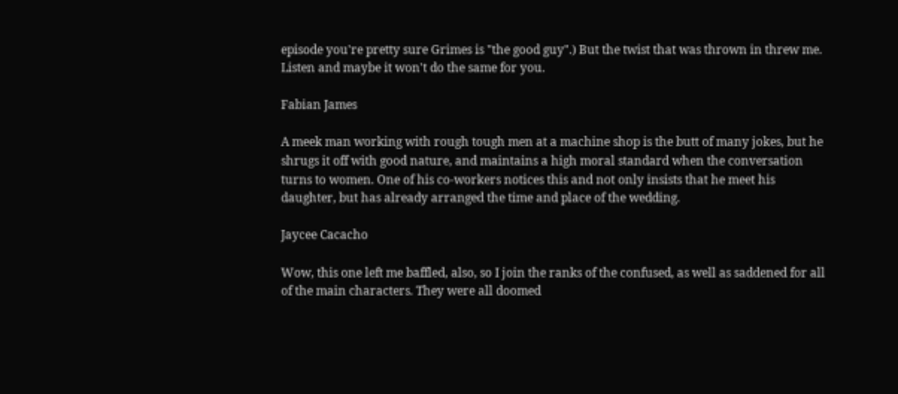episode you're pretty sure Grimes is "the good guy".) But the twist that was thrown in threw me. Listen and maybe it won't do the same for you.

Fabian James

A meek man working with rough tough men at a machine shop is the butt of many jokes, but he shrugs it off with good nature, and maintains a high moral standard when the conversation turns to women. One of his co-workers notices this and not only insists that he meet his daughter, but has already arranged the time and place of the wedding.

Jaycee Cacacho

Wow, this one left me baffled, also, so I join the ranks of the confused, as well as saddened for all of the main characters. They were all doomed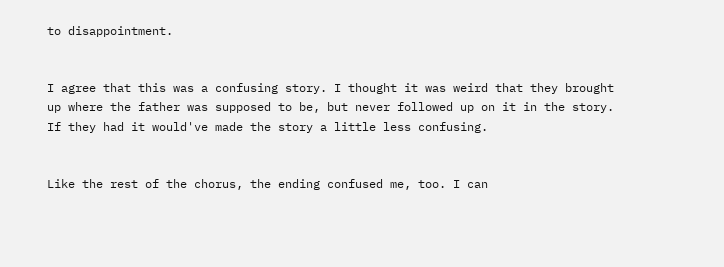to disappointment.


I agree that this was a confusing story. I thought it was weird that they brought up where the father was supposed to be, but never followed up on it in the story. If they had it would've made the story a little less confusing.


Like the rest of the chorus, the ending confused me, too. I can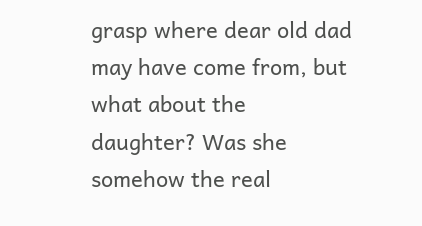grasp where dear old dad may have come from, but what about the daughter? Was she somehow the real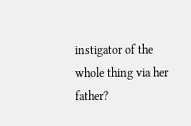instigator of the whole thing via her father?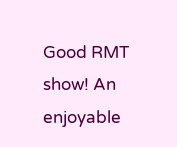Good RMT show! An enjoyable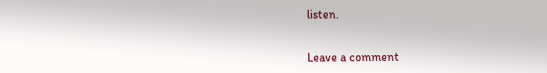listen.


Leave a comment